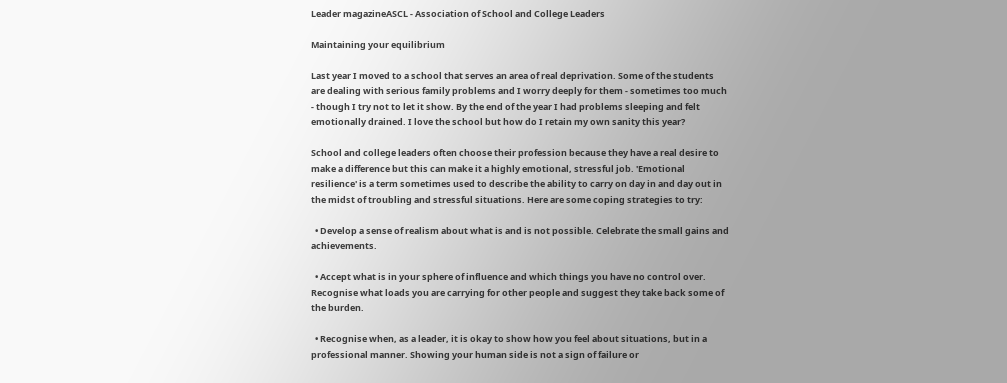Leader magazineASCL - Association of School and College Leaders

Maintaining your equilibrium

Last year I moved to a school that serves an area of real deprivation. Some of the students are dealing with serious family problems and I worry deeply for them - sometimes too much - though I try not to let it show. By the end of the year I had problems sleeping and felt emotionally drained. I love the school but how do I retain my own sanity this year?

School and college leaders often choose their profession because they have a real desire to make a difference but this can make it a highly emotional, stressful job. 'Emotional resilience' is a term sometimes used to describe the ability to carry on day in and day out in the midst of troubling and stressful situations. Here are some coping strategies to try:

  • Develop a sense of realism about what is and is not possible. Celebrate the small gains and achievements.

  • Accept what is in your sphere of influence and which things you have no control over. Recognise what loads you are carrying for other people and suggest they take back some of the burden.

  • Recognise when, as a leader, it is okay to show how you feel about situations, but in a professional manner. Showing your human side is not a sign of failure or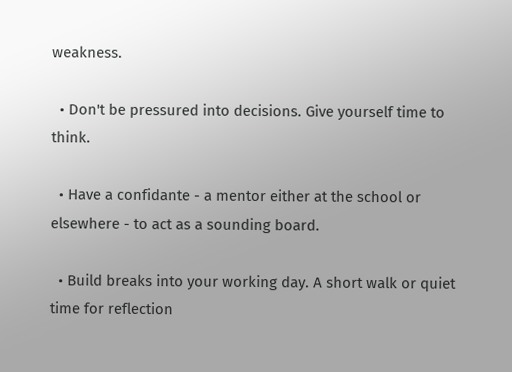weakness.

  • Don't be pressured into decisions. Give yourself time to think.

  • Have a confidante - a mentor either at the school or elsewhere - to act as a sounding board.

  • Build breaks into your working day. A short walk or quiet time for reflection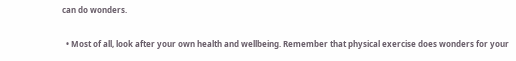can do wonders.

  • Most of all, look after your own health and wellbeing. Remember that physical exercise does wonders for your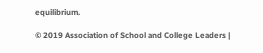equilibrium.

© 2019 Association of School and College Leaders |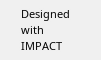Designed with IMPACT